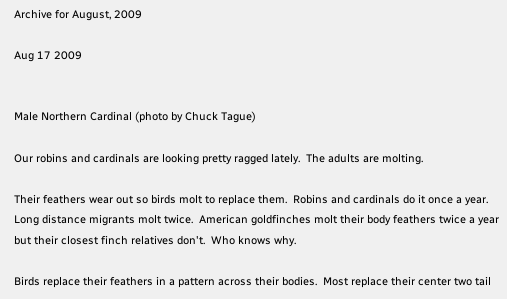Archive for August, 2009

Aug 17 2009


Male Northern Cardinal (photo by Chuck Tague)

Our robins and cardinals are looking pretty ragged lately.  The adults are molting.

Their feathers wear out so birds molt to replace them.  Robins and cardinals do it once a year.  Long distance migrants molt twice.  American goldfinches molt their body feathers twice a year but their closest finch relatives don't.  Who knows why.

Birds replace their feathers in a pattern across their bodies.  Most replace their center two tail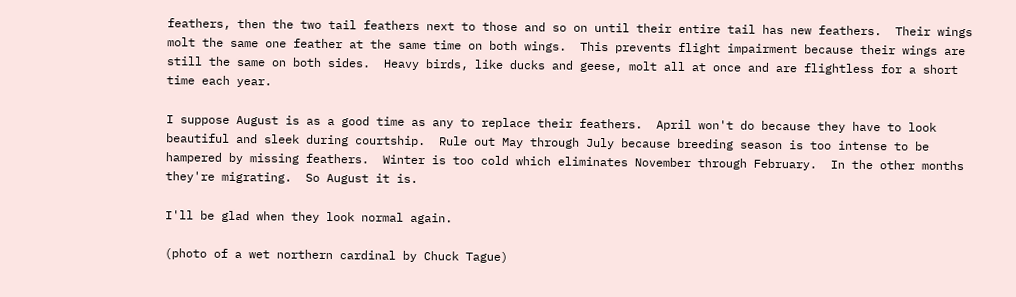feathers, then the two tail feathers next to those and so on until their entire tail has new feathers.  Their wings molt the same one feather at the same time on both wings.  This prevents flight impairment because their wings are still the same on both sides.  Heavy birds, like ducks and geese, molt all at once and are flightless for a short time each year.

I suppose August is as a good time as any to replace their feathers.  April won't do because they have to look beautiful and sleek during courtship.  Rule out May through July because breeding season is too intense to be hampered by missing feathers.  Winter is too cold which eliminates November through February.  In the other months they're migrating.  So August it is.

I'll be glad when they look normal again.

(photo of a wet northern cardinal by Chuck Tague)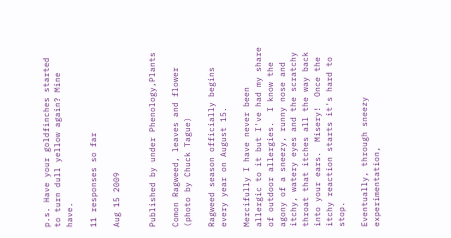p.s. Have your goldfinches started to turn dull yellow again? Mine have.

11 responses so far

Aug 15 2009


Published by under Phenology,Plants

Comon Ragweed, leaves and flower (photo by Chuck Tague)

Ragweed season officially begins every year on August 15.

Mercifully I have never been allergic to it but I've had my share of outdoor allergies.  I know the agony of a sneezy, runny nose and itchy, watery eyes and the scratchy throat that itches all the way back into your ears.  Misery!  Once the itchy reaction starts it's hard to stop.

Eventually, through sneezy experimentation,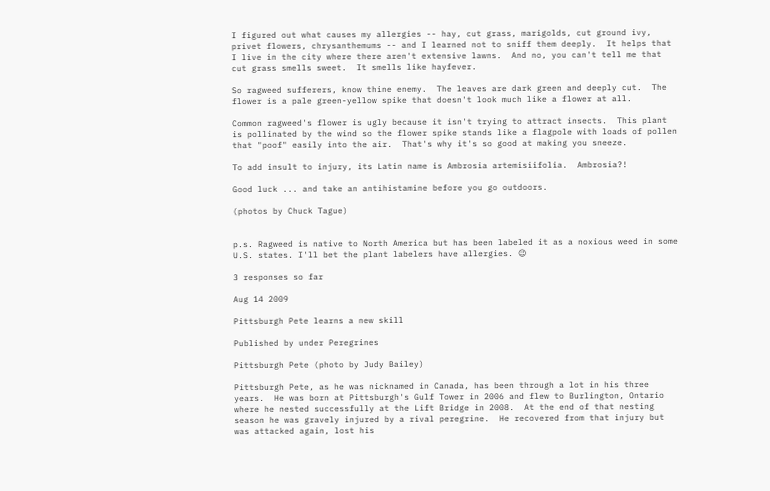I figured out what causes my allergies -- hay, cut grass, marigolds, cut ground ivy, privet flowers, chrysanthemums -- and I learned not to sniff them deeply.  It helps that I live in the city where there aren't extensive lawns.  And no, you can't tell me that cut grass smells sweet.  It smells like hayfever.

So ragweed sufferers, know thine enemy.  The leaves are dark green and deeply cut.  The flower is a pale green-yellow spike that doesn't look much like a flower at all.

Common ragweed's flower is ugly because it isn't trying to attract insects.  This plant is pollinated by the wind so the flower spike stands like a flagpole with loads of pollen that "poof" easily into the air.  That's why it's so good at making you sneeze.

To add insult to injury, its Latin name is Ambrosia artemisiifolia.  Ambrosia?!

Good luck ... and take an antihistamine before you go outdoors.

(photos by Chuck Tague)


p.s. Ragweed is native to North America but has been labeled it as a noxious weed in some U.S. states. I'll bet the plant labelers have allergies. 😉

3 responses so far

Aug 14 2009

Pittsburgh Pete learns a new skill

Published by under Peregrines

Pittsburgh Pete (photo by Judy Bailey)

Pittsburgh Pete, as he was nicknamed in Canada, has been through a lot in his three years.  He was born at Pittsburgh's Gulf Tower in 2006 and flew to Burlington, Ontario where he nested successfully at the Lift Bridge in 2008.  At the end of that nesting season he was gravely injured by a rival peregrine.  He recovered from that injury but was attacked again, lost his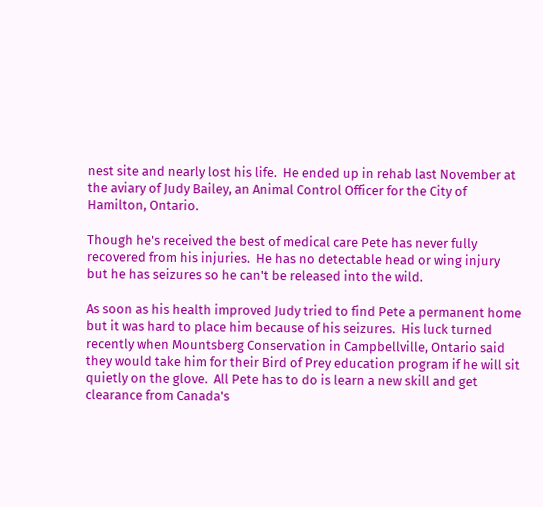nest site and nearly lost his life.  He ended up in rehab last November at the aviary of Judy Bailey, an Animal Control Officer for the City of Hamilton, Ontario.

Though he's received the best of medical care Pete has never fully recovered from his injuries.  He has no detectable head or wing injury but he has seizures so he can't be released into the wild.

As soon as his health improved Judy tried to find Pete a permanent home but it was hard to place him because of his seizures.  His luck turned recently when Mountsberg Conservation in Campbellville, Ontario said they would take him for their Bird of Prey education program if he will sit quietly on the glove.  All Pete has to do is learn a new skill and get clearance from Canada's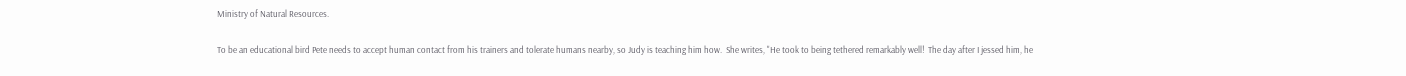Ministry of Natural Resources.

To be an educational bird Pete needs to accept human contact from his trainers and tolerate humans nearby, so Judy is teaching him how.  She writes, "He took to being tethered remarkably well!  The day after I jessed him, he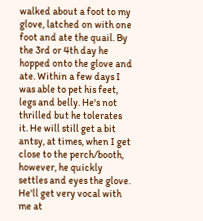walked about a foot to my glove, latched on with one foot and ate the quail. By the 3rd or 4th day he hopped onto the glove and ate. Within a few days I was able to pet his feet, legs and belly. He's not thrilled but he tolerates it. He will still get a bit antsy, at times, when I get close to the perch/booth, however, he quickly settles and eyes the glove. He'll get very vocal with me at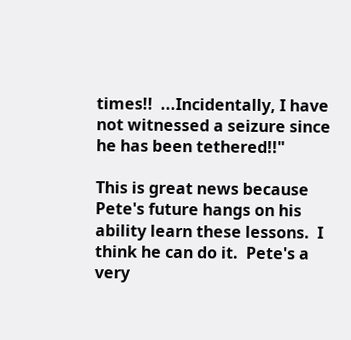times!!  ...Incidentally, I have not witnessed a seizure since he has been tethered!!"

This is great news because Pete's future hangs on his ability learn these lessons.  I think he can do it.  Pete's a very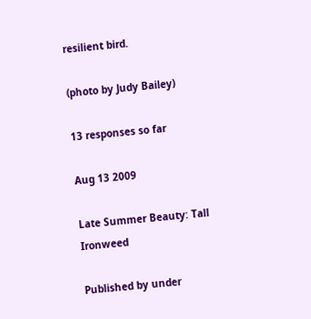resilient bird.

(photo by Judy Bailey)

13 responses so far

Aug 13 2009

Late Summer Beauty: Tall Ironweed

Published by under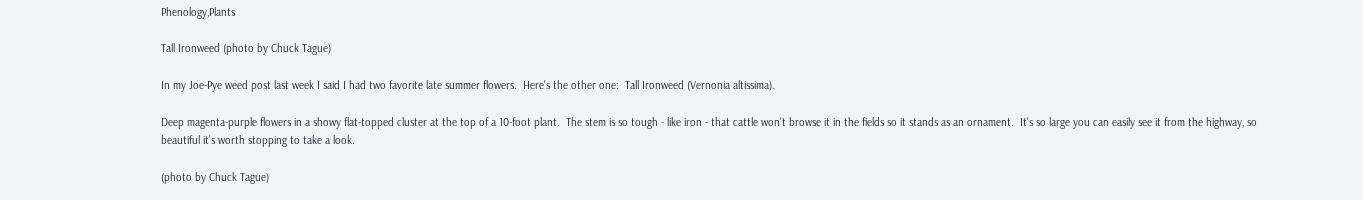Phenology,Plants

Tall Ironweed (photo by Chuck Tague)

In my Joe-Pye weed post last week I said I had two favorite late summer flowers.  Here's the other one:  Tall Ironweed (Vernonia altissima).

Deep magenta-purple flowers in a showy flat-topped cluster at the top of a 10-foot plant.  The stem is so tough - like iron - that cattle won't browse it in the fields so it stands as an ornament.  It's so large you can easily see it from the highway, so beautiful it's worth stopping to take a look.

(photo by Chuck Tague)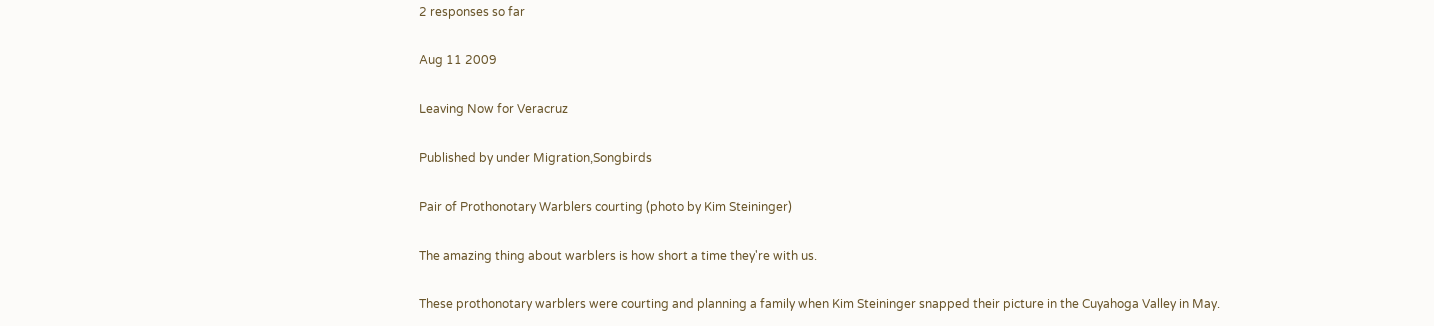2 responses so far

Aug 11 2009

Leaving Now for Veracruz

Published by under Migration,Songbirds

Pair of Prothonotary Warblers courting (photo by Kim Steininger)

The amazing thing about warblers is how short a time they're with us.

These prothonotary warblers were courting and planning a family when Kim Steininger snapped their picture in the Cuyahoga Valley in May.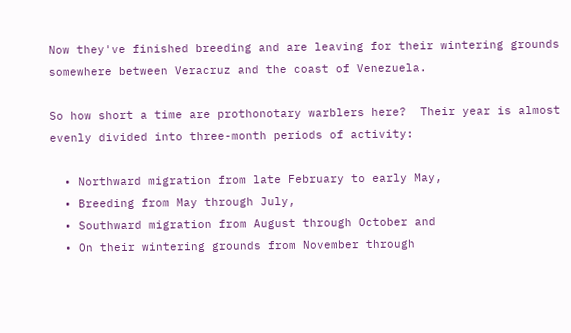Now they've finished breeding and are leaving for their wintering grounds somewhere between Veracruz and the coast of Venezuela.

So how short a time are prothonotary warblers here?  Their year is almost evenly divided into three-month periods of activity:

  • Northward migration from late February to early May,
  • Breeding from May through July,
  • Southward migration from August through October and
  • On their wintering grounds from November through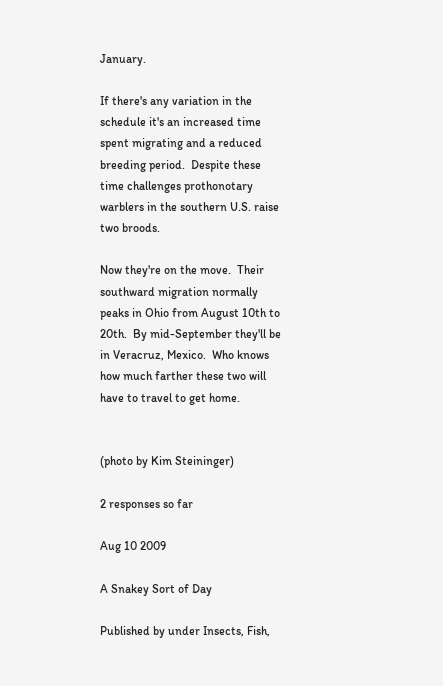January.

If there's any variation in the schedule it's an increased time spent migrating and a reduced breeding period.  Despite these time challenges prothonotary warblers in the southern U.S. raise two broods.

Now they're on the move.  Their southward migration normally peaks in Ohio from August 10th to 20th.  By mid-September they'll be in Veracruz, Mexico.  Who knows how much farther these two will have to travel to get home.


(photo by Kim Steininger)

2 responses so far

Aug 10 2009

A Snakey Sort of Day

Published by under Insects, Fish,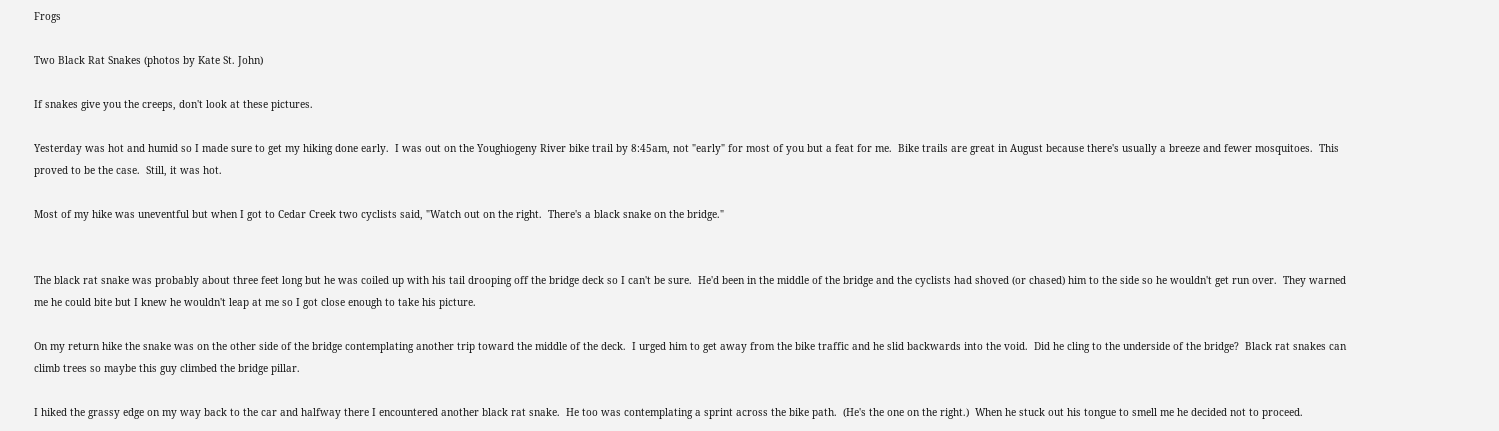Frogs

Two Black Rat Snakes (photos by Kate St. John)

If snakes give you the creeps, don't look at these pictures.

Yesterday was hot and humid so I made sure to get my hiking done early.  I was out on the Youghiogeny River bike trail by 8:45am, not "early" for most of you but a feat for me.  Bike trails are great in August because there's usually a breeze and fewer mosquitoes.  This proved to be the case.  Still, it was hot.

Most of my hike was uneventful but when I got to Cedar Creek two cyclists said, "Watch out on the right.  There's a black snake on the bridge."


The black rat snake was probably about three feet long but he was coiled up with his tail drooping off the bridge deck so I can't be sure.  He'd been in the middle of the bridge and the cyclists had shoved (or chased) him to the side so he wouldn't get run over.  They warned me he could bite but I knew he wouldn't leap at me so I got close enough to take his picture.

On my return hike the snake was on the other side of the bridge contemplating another trip toward the middle of the deck.  I urged him to get away from the bike traffic and he slid backwards into the void.  Did he cling to the underside of the bridge?  Black rat snakes can climb trees so maybe this guy climbed the bridge pillar.

I hiked the grassy edge on my way back to the car and halfway there I encountered another black rat snake.  He too was contemplating a sprint across the bike path.  (He's the one on the right.)  When he stuck out his tongue to smell me he decided not to proceed.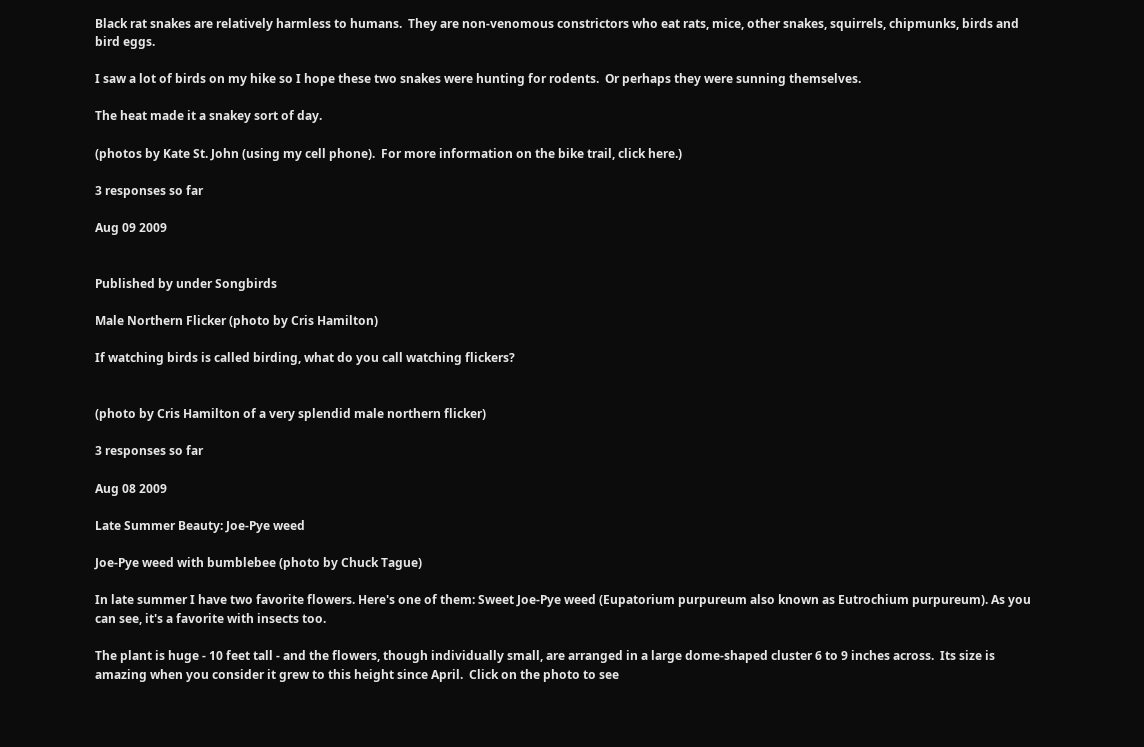Black rat snakes are relatively harmless to humans.  They are non-venomous constrictors who eat rats, mice, other snakes, squirrels, chipmunks, birds and bird eggs.

I saw a lot of birds on my hike so I hope these two snakes were hunting for rodents.  Or perhaps they were sunning themselves.

The heat made it a snakey sort of day.

(photos by Kate St. John (using my cell phone).  For more information on the bike trail, click here.)

3 responses so far

Aug 09 2009


Published by under Songbirds

Male Northern Flicker (photo by Cris Hamilton)

If watching birds is called birding, what do you call watching flickers?


(photo by Cris Hamilton of a very splendid male northern flicker)

3 responses so far

Aug 08 2009

Late Summer Beauty: Joe-Pye weed

Joe-Pye weed with bumblebee (photo by Chuck Tague)

In late summer I have two favorite flowers. Here's one of them: Sweet Joe-Pye weed (Eupatorium purpureum also known as Eutrochium purpureum). As you can see, it's a favorite with insects too.

The plant is huge - 10 feet tall - and the flowers, though individually small, are arranged in a large dome-shaped cluster 6 to 9 inches across.  Its size is amazing when you consider it grew to this height since April.  Click on the photo to see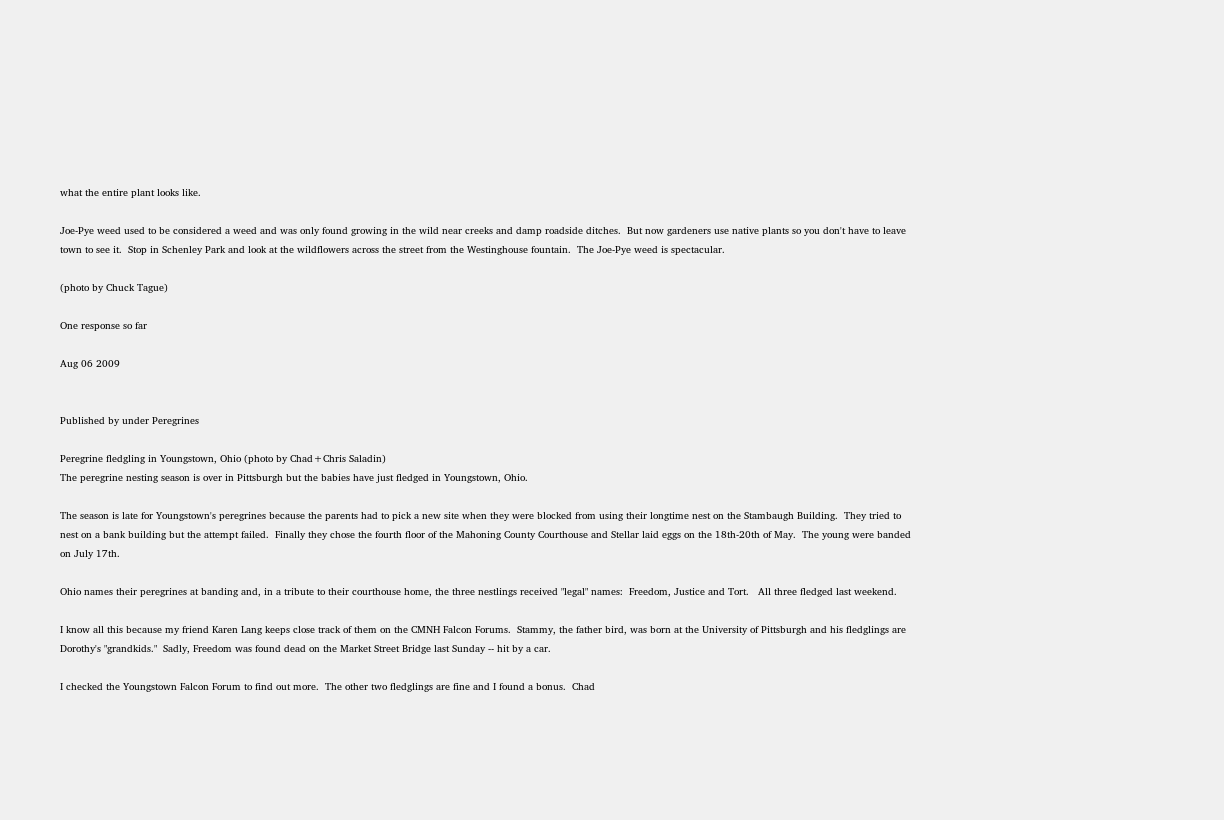what the entire plant looks like.

Joe-Pye weed used to be considered a weed and was only found growing in the wild near creeks and damp roadside ditches.  But now gardeners use native plants so you don't have to leave town to see it.  Stop in Schenley Park and look at the wildflowers across the street from the Westinghouse fountain.  The Joe-Pye weed is spectacular.

(photo by Chuck Tague)

One response so far

Aug 06 2009


Published by under Peregrines

Peregrine fledgling in Youngstown, Ohio (photo by Chad+Chris Saladin)
The peregrine nesting season is over in Pittsburgh but the babies have just fledged in Youngstown, Ohio.

The season is late for Youngstown's peregrines because the parents had to pick a new site when they were blocked from using their longtime nest on the Stambaugh Building.  They tried to nest on a bank building but the attempt failed.  Finally they chose the fourth floor of the Mahoning County Courthouse and Stellar laid eggs on the 18th-20th of May.  The young were banded on July 17th.

Ohio names their peregrines at banding and, in a tribute to their courthouse home, the three nestlings received "legal" names:  Freedom, Justice and Tort.   All three fledged last weekend.

I know all this because my friend Karen Lang keeps close track of them on the CMNH Falcon Forums.  Stammy, the father bird, was born at the University of Pittsburgh and his fledglings are Dorothy's "grandkids."  Sadly, Freedom was found dead on the Market Street Bridge last Sunday -- hit by a car.

I checked the Youngstown Falcon Forum to find out more.  The other two fledglings are fine and I found a bonus.  Chad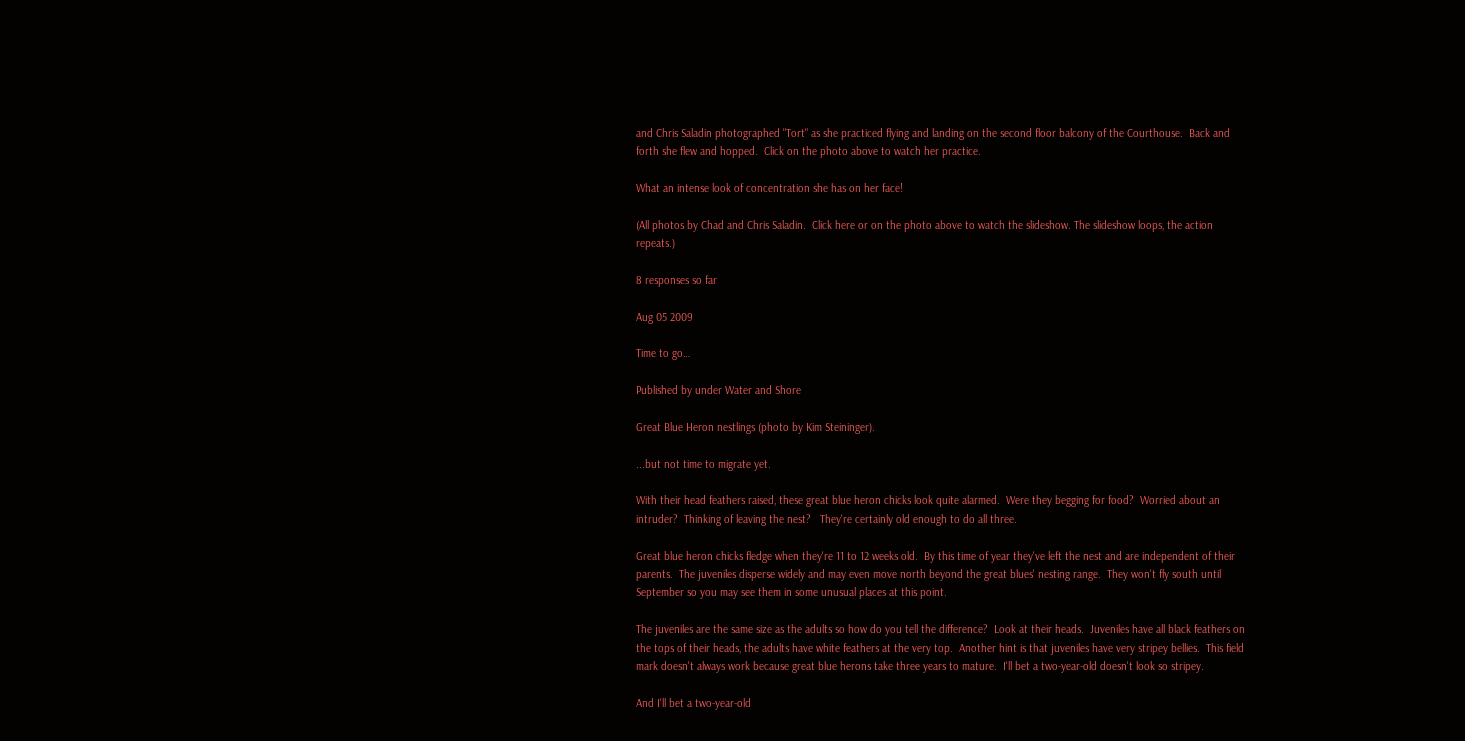and Chris Saladin photographed "Tort" as she practiced flying and landing on the second floor balcony of the Courthouse.  Back and forth she flew and hopped.  Click on the photo above to watch her practice.

What an intense look of concentration she has on her face!

(All photos by Chad and Chris Saladin.  Click here or on the photo above to watch the slideshow. The slideshow loops, the action repeats.)

8 responses so far

Aug 05 2009

Time to go…

Published by under Water and Shore

Great Blue Heron nestlings (photo by Kim Steininger).

...but not time to migrate yet.

With their head feathers raised, these great blue heron chicks look quite alarmed.  Were they begging for food?  Worried about an intruder?  Thinking of leaving the nest?   They're certainly old enough to do all three.

Great blue heron chicks fledge when they're 11 to 12 weeks old.  By this time of year they've left the nest and are independent of their parents.  The juveniles disperse widely and may even move north beyond the great blues' nesting range.  They won't fly south until September so you may see them in some unusual places at this point.

The juveniles are the same size as the adults so how do you tell the difference?  Look at their heads.  Juveniles have all black feathers on the tops of their heads, the adults have white feathers at the very top.  Another hint is that juveniles have very stripey bellies.  This field mark doesn't always work because great blue herons take three years to mature.  I'll bet a two-year-old doesn't look so stripey.

And I'll bet a two-year-old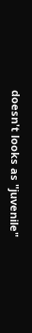doesn't looks as "juvenile"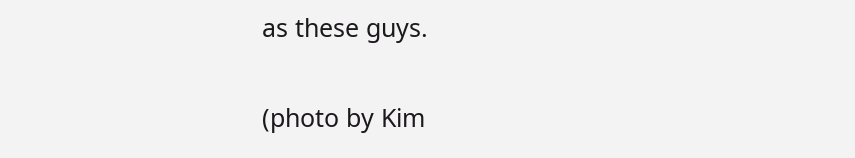as these guys.

(photo by Kim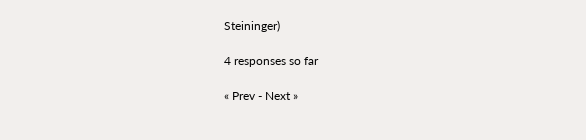Steininger)

4 responses so far

« Prev - Next »